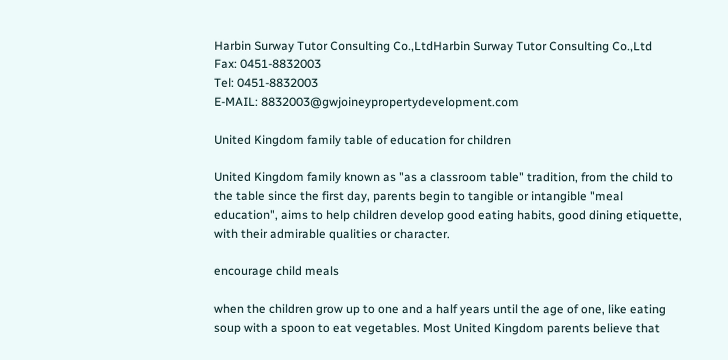Harbin Surway Tutor Consulting Co.,LtdHarbin Surway Tutor Consulting Co.,Ltd
Fax: 0451-8832003
Tel: 0451-8832003
E-MAIL: 8832003@gwjoineypropertydevelopment.com

United Kingdom family table of education for children

United Kingdom family known as "as a classroom table" tradition, from the child to the table since the first day, parents begin to tangible or intangible "meal education", aims to help children develop good eating habits, good dining etiquette, with their admirable qualities or character.

encourage child meals

when the children grow up to one and a half years until the age of one, like eating soup with a spoon to eat vegetables. Most United Kingdom parents believe that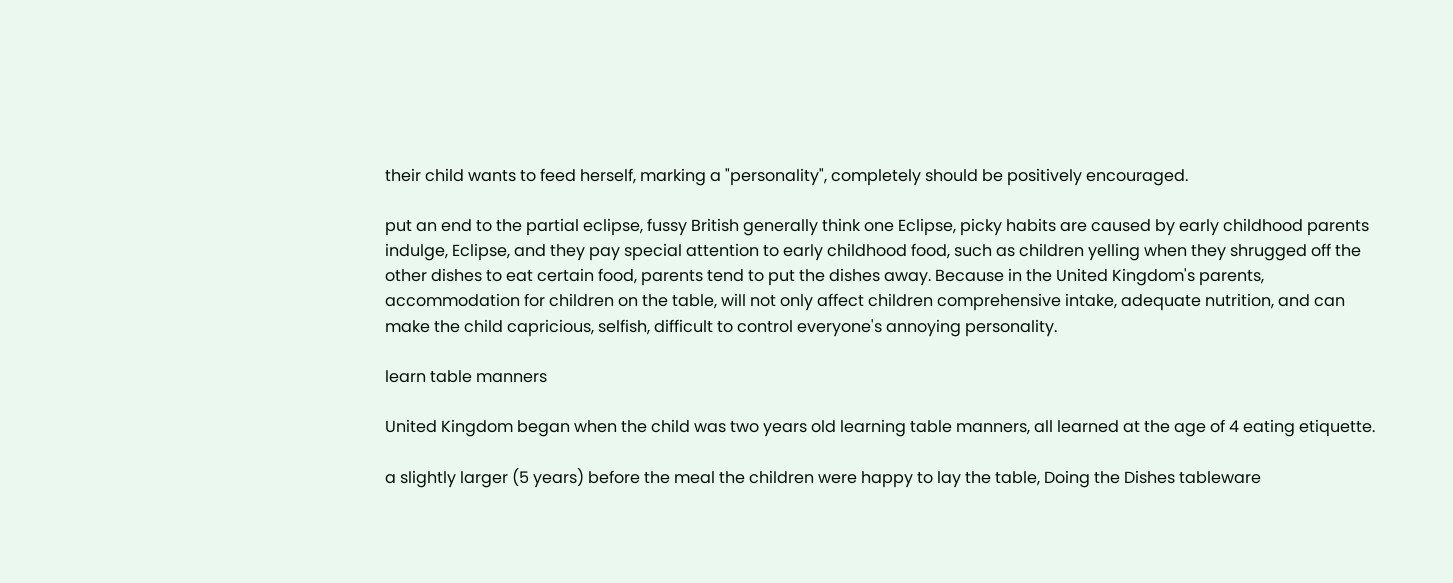their child wants to feed herself, marking a "personality", completely should be positively encouraged.

put an end to the partial eclipse, fussy British generally think one Eclipse, picky habits are caused by early childhood parents indulge, Eclipse, and they pay special attention to early childhood food, such as children yelling when they shrugged off the other dishes to eat certain food, parents tend to put the dishes away. Because in the United Kingdom's parents, accommodation for children on the table, will not only affect children comprehensive intake, adequate nutrition, and can make the child capricious, selfish, difficult to control everyone's annoying personality.

learn table manners

United Kingdom began when the child was two years old learning table manners, all learned at the age of 4 eating etiquette.

a slightly larger (5 years) before the meal the children were happy to lay the table, Doing the Dishes tableware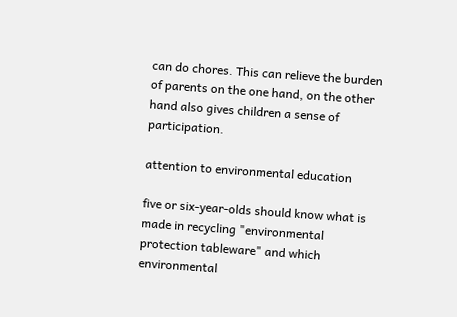can do chores. This can relieve the burden of parents on the one hand, on the other hand also gives children a sense of participation.

attention to environmental education

five or six-year-olds should know what is made in recycling "environmental protection tableware" and which environmental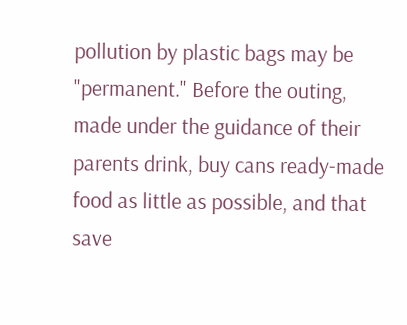pollution by plastic bags may be "permanent." Before the outing, made under the guidance of their parents drink, buy cans ready-made food as little as possible, and that save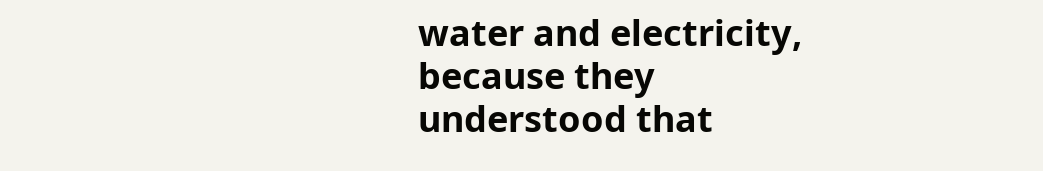water and electricity, because they understood that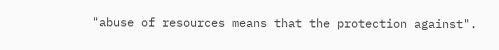"abuse of resources means that the protection against".